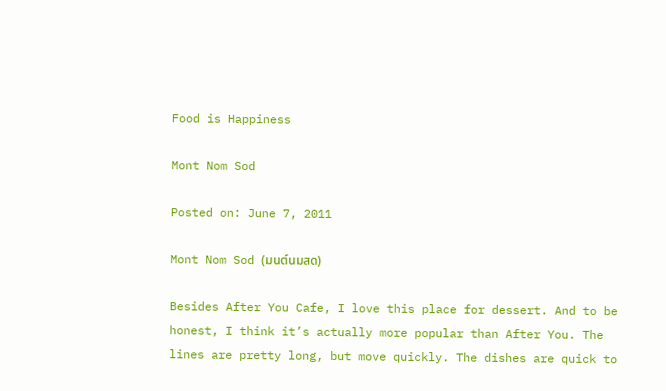Food is Happiness

Mont Nom Sod

Posted on: June 7, 2011

Mont Nom Sod (มนต์นมสด)

Besides After You Cafe, I love this place for dessert. And to be honest, I think it’s actually more popular than After You. The lines are pretty long, but move quickly. The dishes are quick to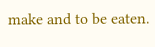make and to be eaten.